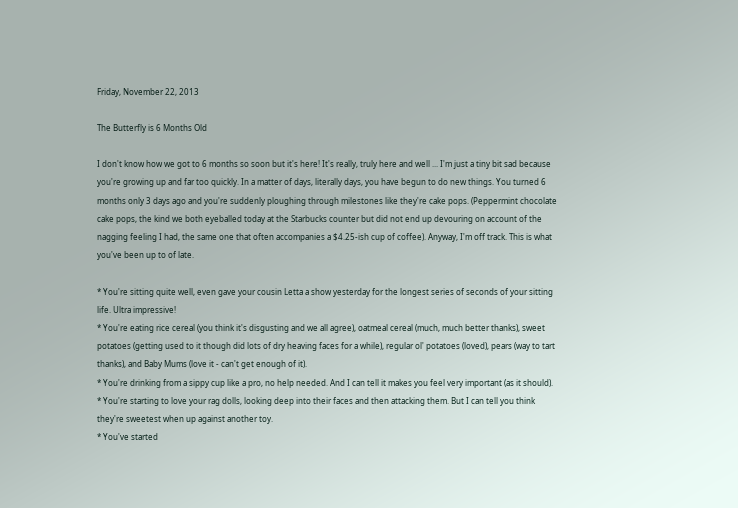Friday, November 22, 2013

The Butterfly is 6 Months Old

I don't know how we got to 6 months so soon but it's here! It's really, truly here and well ... I'm just a tiny bit sad because you're growing up and far too quickly. In a matter of days, literally days, you have begun to do new things. You turned 6 months only 3 days ago and you're suddenly ploughing through milestones like they're cake pops. (Peppermint chocolate cake pops, the kind we both eyeballed today at the Starbucks counter but did not end up devouring on account of the nagging feeling I had, the same one that often accompanies a $4.25-ish cup of coffee). Anyway, I'm off track. This is what you've been up to of late.

* You're sitting quite well, even gave your cousin Letta a show yesterday for the longest series of seconds of your sitting life. Ultra impressive!
* You're eating rice cereal (you think it's disgusting and we all agree), oatmeal cereal (much, much better thanks), sweet potatoes (getting used to it though did lots of dry heaving faces for a while), regular ol' potatoes (loved), pears (way to tart thanks), and Baby Mums (love it - can't get enough of it).
* You're drinking from a sippy cup like a pro, no help needed. And I can tell it makes you feel very important (as it should).
* You're starting to love your rag dolls, looking deep into their faces and then attacking them. But I can tell you think they're sweetest when up against another toy.
* You've started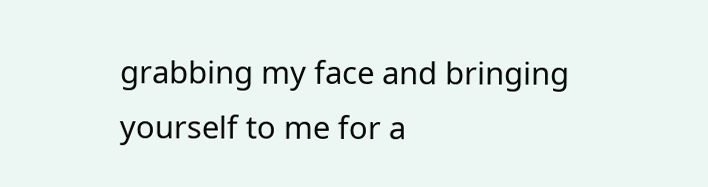grabbing my face and bringing yourself to me for a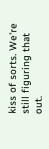kiss of sorts. We're still figuring that out.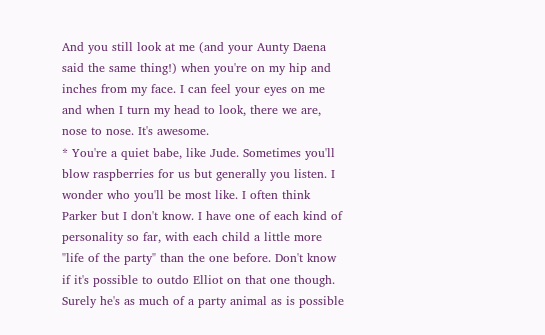And you still look at me (and your Aunty Daena said the same thing!) when you're on my hip and inches from my face. I can feel your eyes on me and when I turn my head to look, there we are, nose to nose. It's awesome.
* You're a quiet babe, like Jude. Sometimes you'll blow raspberries for us but generally you listen. I wonder who you'll be most like. I often think Parker but I don't know. I have one of each kind of personality so far, with each child a little more "life of the party" than the one before. Don't know if it's possible to outdo Elliot on that one though. Surely he's as much of a party animal as is possible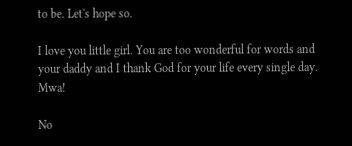to be. Let's hope so.

I love you little girl. You are too wonderful for words and your daddy and I thank God for your life every single day. Mwa!

No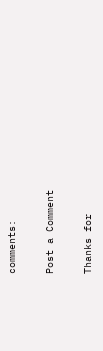comments:

Post a Comment

Thanks for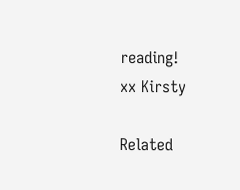reading!
xx Kirsty

Related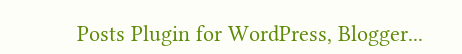Posts Plugin for WordPress, Blogger...